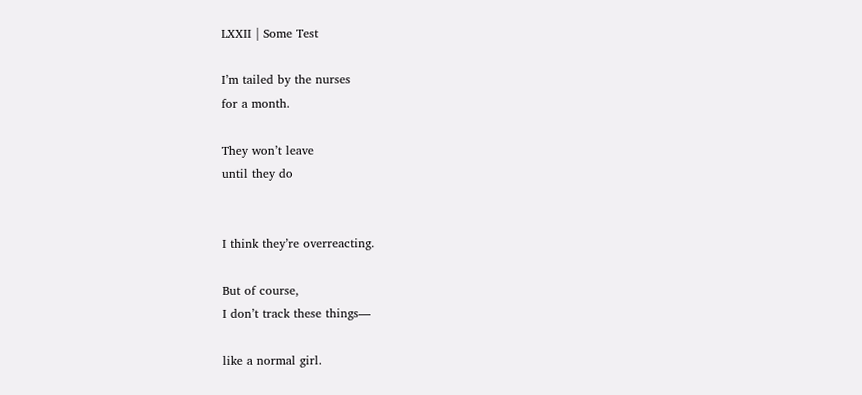LXXII | Some Test

I’m tailed by the nurses
for a month.

They won’t leave
until they do


I think they’re overreacting.

But of course,
I don’t track these things—

like a normal girl.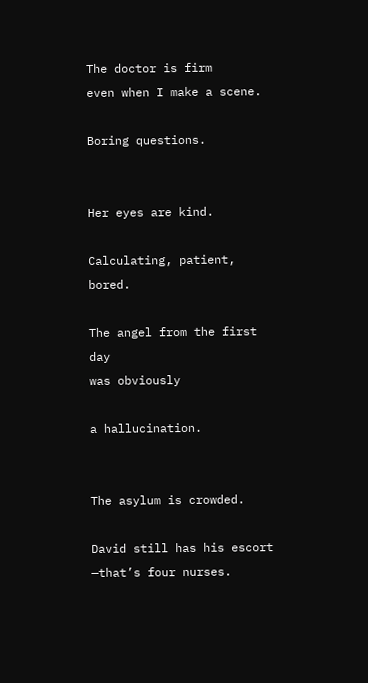The doctor is firm
even when I make a scene.

Boring questions.


Her eyes are kind.

Calculating, patient, bored.

The angel from the first day
was obviously

a hallucination.


The asylum is crowded.

David still has his escort
—that’s four nurses.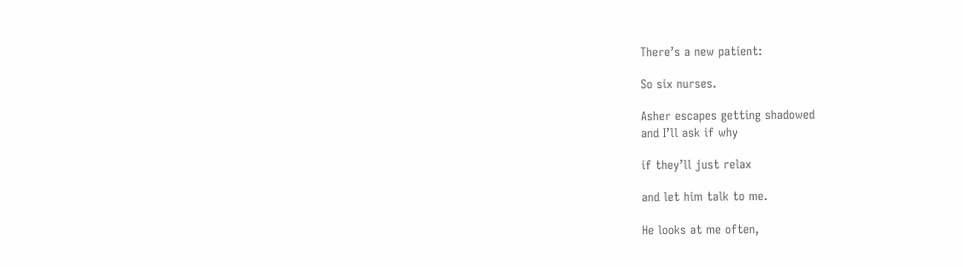There’s a new patient:

So six nurses.

Asher escapes getting shadowed
and I’ll ask if why

if they’ll just relax

and let him talk to me.

He looks at me often,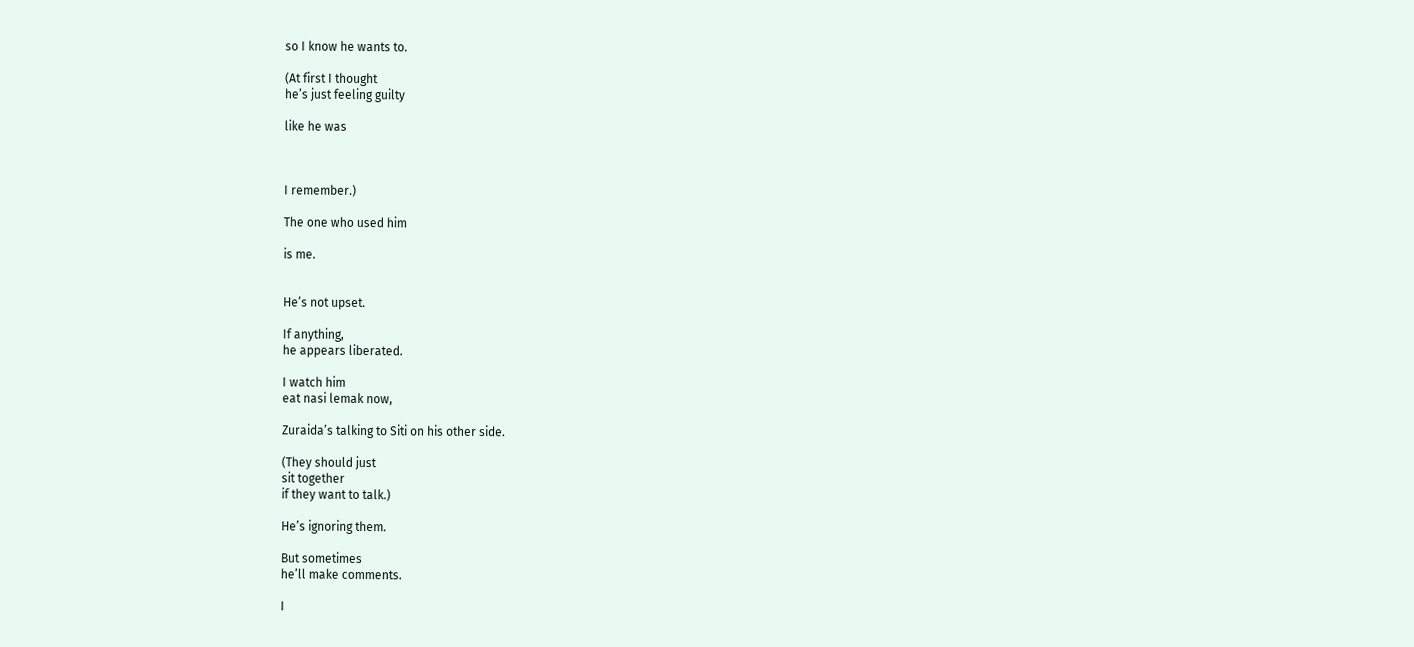so I know he wants to.

(At first I thought
he’s just feeling guilty

like he was



I remember.)

The one who used him

is me.


He’s not upset.

If anything,
he appears liberated.

I watch him
eat nasi lemak now,

Zuraida’s talking to Siti on his other side.

(They should just
sit together
if they want to talk.)

He’s ignoring them.

But sometimes
he’ll make comments.

I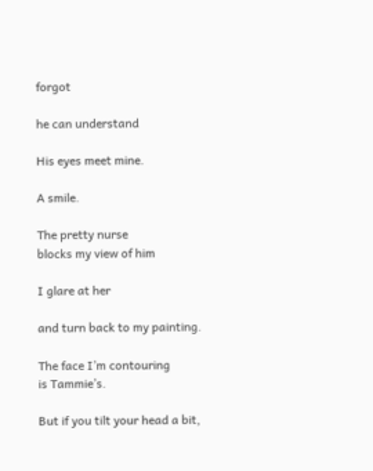forgot

he can understand

His eyes meet mine.

A smile.

The pretty nurse
blocks my view of him

I glare at her

and turn back to my painting.

The face I’m contouring
is Tammie’s.

But if you tilt your head a bit,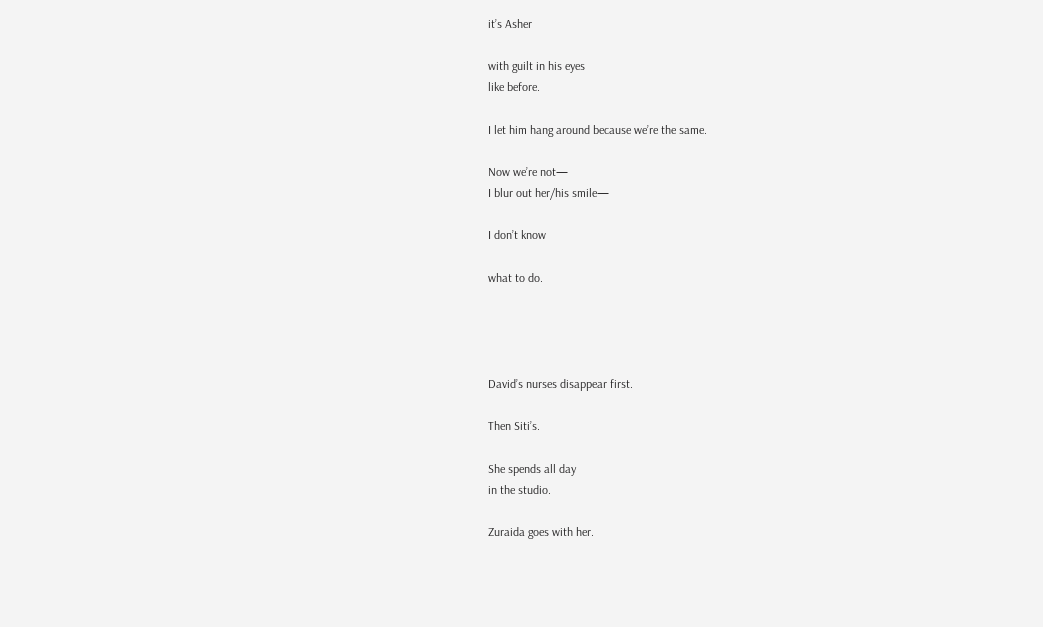it’s Asher

with guilt in his eyes
like before.

I let him hang around because we’re the same.

Now we’re not—
I blur out her/his smile—

I don’t know

what to do.




David’s nurses disappear first.

Then Siti’s.

She spends all day
in the studio.

Zuraida goes with her.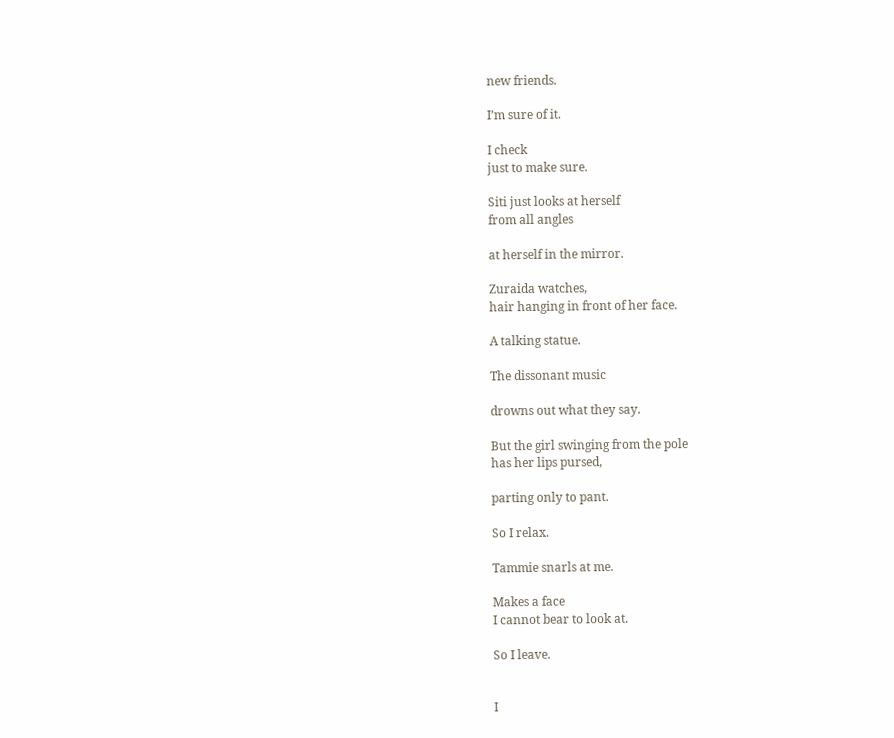new friends.

I’m sure of it.

I check
just to make sure.

Siti just looks at herself
from all angles

at herself in the mirror.

Zuraida watches,
hair hanging in front of her face.

A talking statue.

The dissonant music

drowns out what they say.

But the girl swinging from the pole
has her lips pursed,

parting only to pant.

So I relax.

Tammie snarls at me.

Makes a face
I cannot bear to look at.

So I leave.


I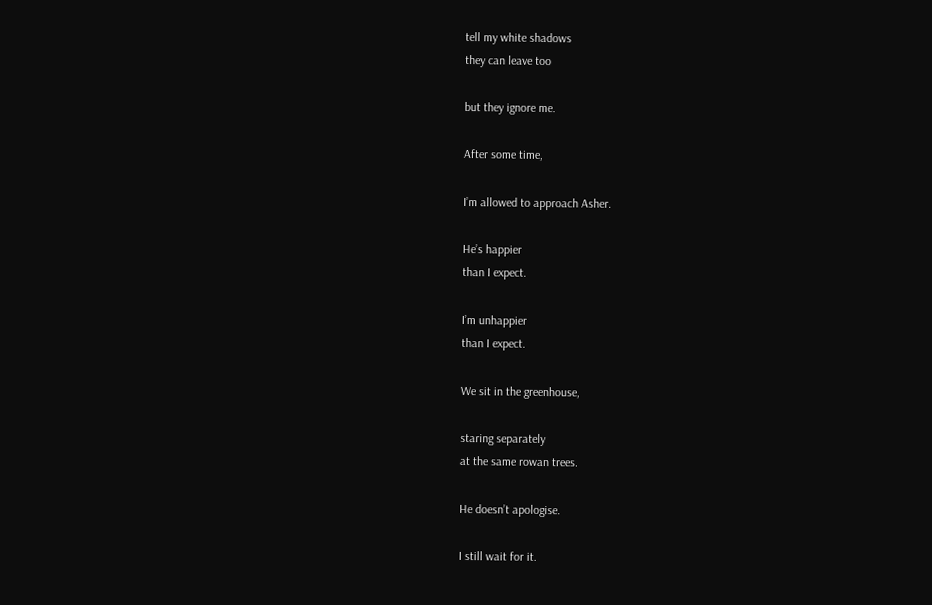tell my white shadows
they can leave too

but they ignore me.

After some time,

I’m allowed to approach Asher.

He’s happier
than I expect.

I’m unhappier
than I expect.

We sit in the greenhouse,

staring separately
at the same rowan trees.

He doesn’t apologise.

I still wait for it.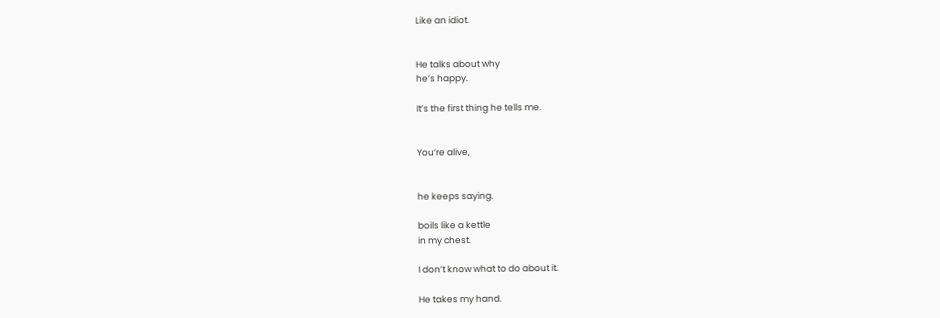Like an idiot.


He talks about why
he’s happy.

It’s the first thing he tells me.


You’re alive,


he keeps saying.

boils like a kettle
in my chest.

I don’t know what to do about it.

He takes my hand.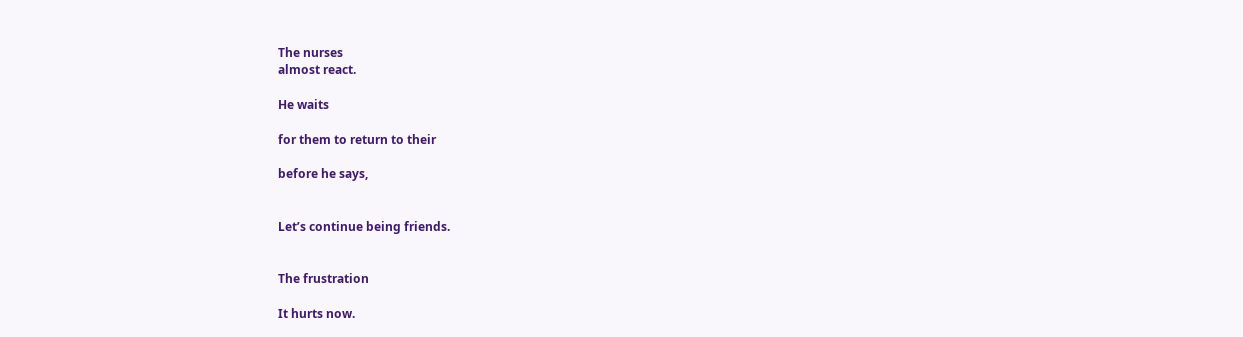The nurses
almost react.

He waits

for them to return to their

before he says,


Let’s continue being friends.


The frustration

It hurts now.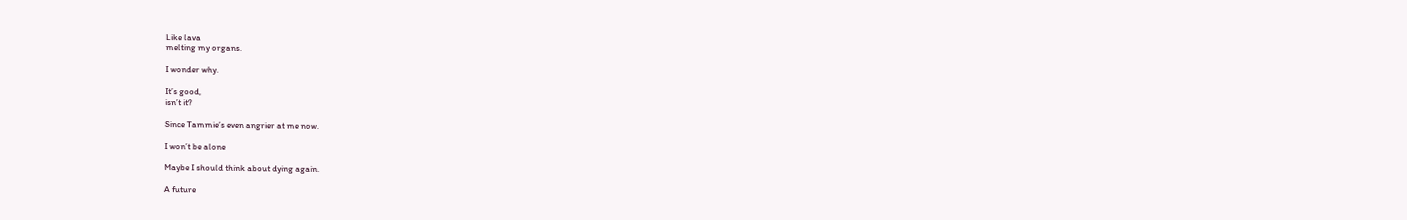Like lava
melting my organs.

I wonder why.

It’s good,
isn’t it?

Since Tammie’s even angrier at me now.

I won’t be alone

Maybe I should think about dying again.

A future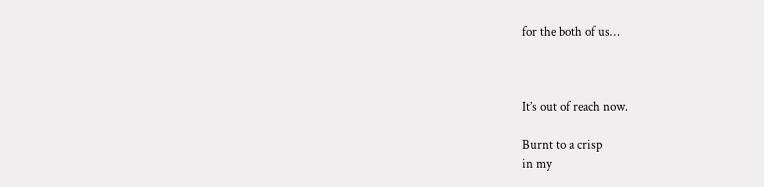for the both of us…



It’s out of reach now.

Burnt to a crisp
in my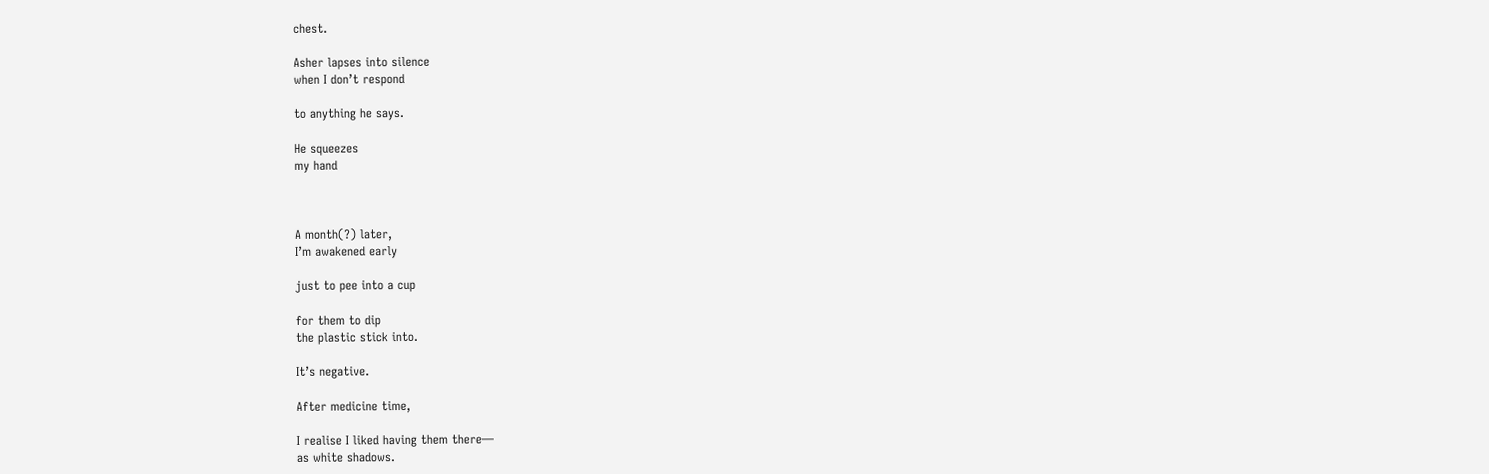chest.

Asher lapses into silence
when I don’t respond

to anything he says.

He squeezes
my hand



A month(?) later,
I’m awakened early

just to pee into a cup

for them to dip
the plastic stick into.

It’s negative.

After medicine time,

I realise I liked having them there—
as white shadows.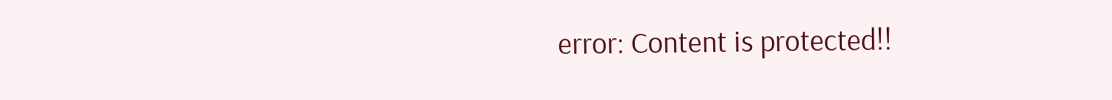error: Content is protected!!